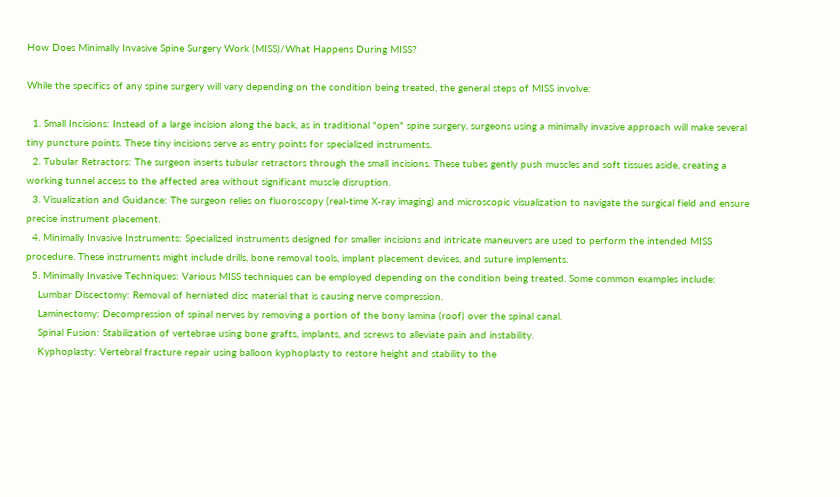How Does Minimally Invasive Spine Surgery Work (MISS)/What Happens During MISS?

While the specifics of any spine surgery will vary depending on the condition being treated, the general steps of MISS involve:

  1. Small Incisions: Instead of a large incision along the back, as in traditional "open" spine surgery, surgeons using a minimally invasive approach will make several tiny puncture points. These tiny incisions serve as entry points for specialized instruments.
  2. Tubular Retractors: The surgeon inserts tubular retractors through the small incisions. These tubes gently push muscles and soft tissues aside, creating a working tunnel access to the affected area without significant muscle disruption.
  3. Visualization and Guidance: The surgeon relies on fluoroscopy (real-time X-ray imaging) and microscopic visualization to navigate the surgical field and ensure precise instrument placement.
  4. Minimally Invasive Instruments: Specialized instruments designed for smaller incisions and intricate maneuvers are used to perform the intended MISS procedure. These instruments might include drills, bone removal tools, implant placement devices, and suture implements.
  5. Minimally Invasive Techniques: Various MISS techniques can be employed depending on the condition being treated. Some common examples include:
    Lumbar Discectomy: Removal of herniated disc material that is causing nerve compression.
    Laminectomy: Decompression of spinal nerves by removing a portion of the bony lamina (roof) over the spinal canal.
    Spinal Fusion: Stabilization of vertebrae using bone grafts, implants, and screws to alleviate pain and instability.
    Kyphoplasty: Vertebral fracture repair using balloon kyphoplasty to restore height and stability to the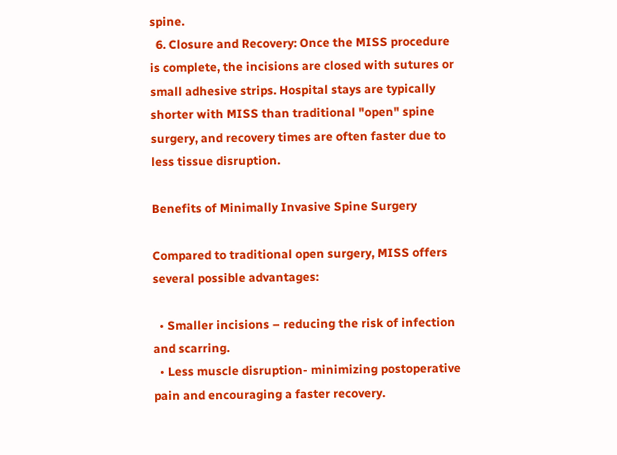spine.
  6. Closure and Recovery: Once the MISS procedure is complete, the incisions are closed with sutures or small adhesive strips. Hospital stays are typically shorter with MISS than traditional "open" spine surgery, and recovery times are often faster due to less tissue disruption.

Benefits of Minimally Invasive Spine Surgery

Compared to traditional open surgery, MISS offers several possible advantages:

  • Smaller incisions – reducing the risk of infection and scarring.
  • Less muscle disruption- minimizing postoperative pain and encouraging a faster recovery.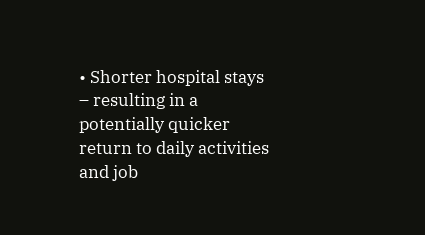• Shorter hospital stays – resulting in a potentially quicker return to daily activities and job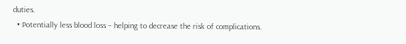duties.
  • Potentially less blood loss – helping to decrease the risk of complications.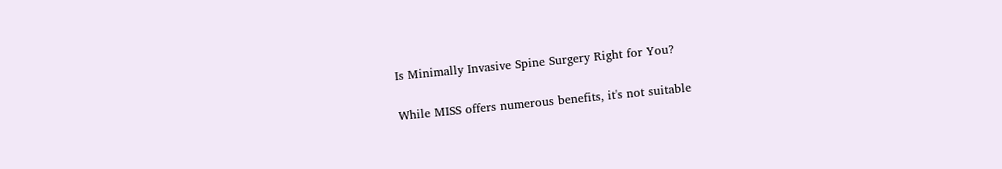Is Minimally Invasive Spine Surgery Right for You?

While MISS offers numerous benefits, it's not suitable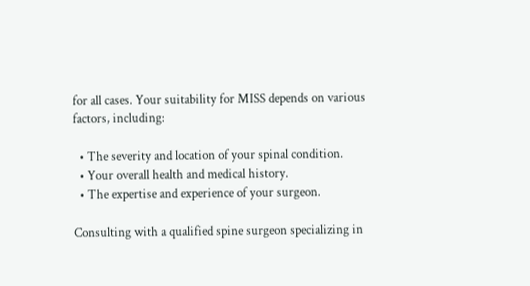for all cases. Your suitability for MISS depends on various factors, including:

  • The severity and location of your spinal condition.
  • Your overall health and medical history.
  • The expertise and experience of your surgeon.

Consulting with a qualified spine surgeon specializing in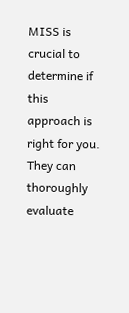MISS is crucial to determine if this approach is right for you. They can thoroughly evaluate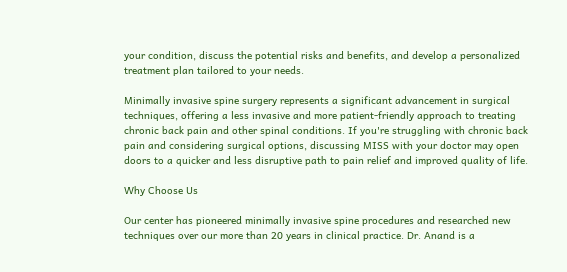your condition, discuss the potential risks and benefits, and develop a personalized treatment plan tailored to your needs.

Minimally invasive spine surgery represents a significant advancement in surgical techniques, offering a less invasive and more patient-friendly approach to treating chronic back pain and other spinal conditions. If you're struggling with chronic back pain and considering surgical options, discussing MISS with your doctor may open doors to a quicker and less disruptive path to pain relief and improved quality of life.

Why Choose Us

Our center has pioneered minimally invasive spine procedures and researched new techniques over our more than 20 years in clinical practice. Dr. Anand is a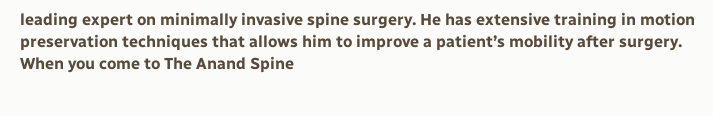leading expert on minimally invasive spine surgery. He has extensive training in motion preservation techniques that allows him to improve a patient’s mobility after surgery.
When you come to The Anand Spine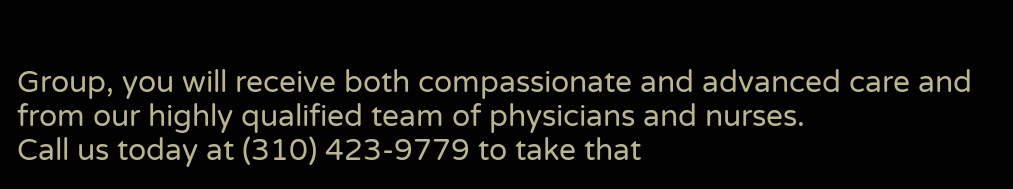Group, you will receive both compassionate and advanced care and from our highly qualified team of physicians and nurses.
Call us today at (310) 423-9779 to take that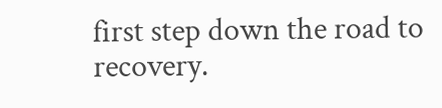first step down the road to recovery.